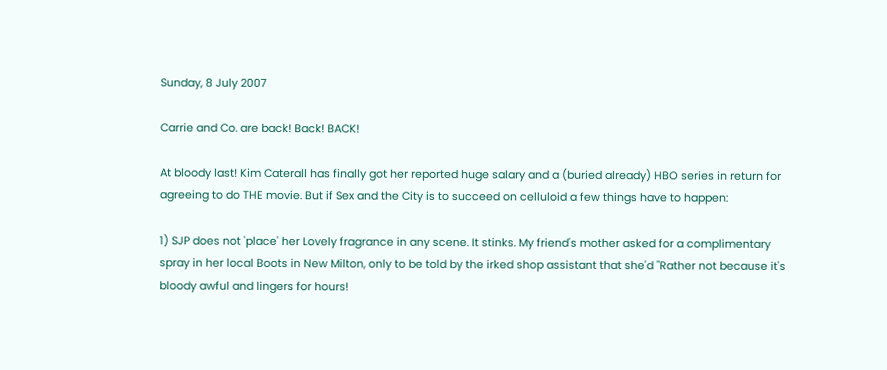Sunday, 8 July 2007

Carrie and Co. are back! Back! BACK!

At bloody last! Kim Caterall has finally got her reported huge salary and a (buried already) HBO series in return for agreeing to do THE movie. But if Sex and the City is to succeed on celluloid a few things have to happen:

1) SJP does not 'place' her Lovely fragrance in any scene. It stinks. My friend's mother asked for a complimentary spray in her local Boots in New Milton, only to be told by the irked shop assistant that she'd "Rather not because it's bloody awful and lingers for hours!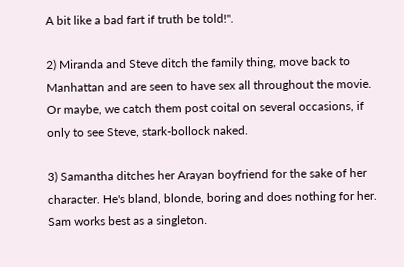A bit like a bad fart if truth be told!".

2) Miranda and Steve ditch the family thing, move back to Manhattan and are seen to have sex all throughout the movie. Or maybe, we catch them post coital on several occasions, if only to see Steve, stark-bollock naked.

3) Samantha ditches her Arayan boyfriend for the sake of her character. He's bland, blonde, boring and does nothing for her. Sam works best as a singleton.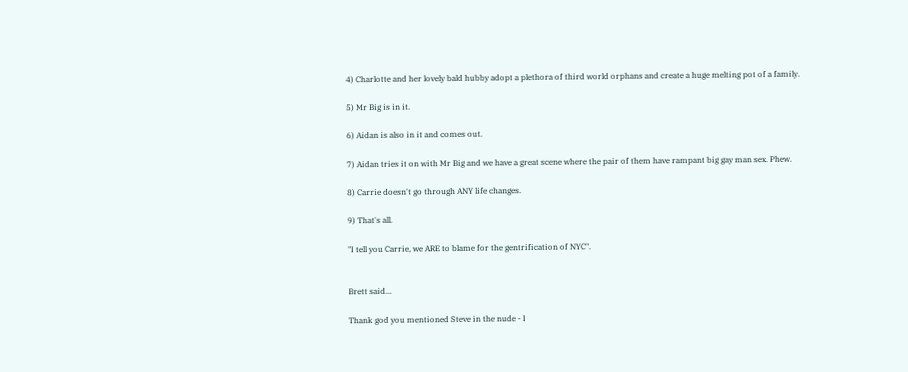4) Charlotte and her lovely bald hubby adopt a plethora of third world orphans and create a huge melting pot of a family.

5) Mr Big is in it.

6) Aidan is also in it and comes out.

7) Aidan tries it on with Mr Big and we have a great scene where the pair of them have rampant big gay man sex. Phew.

8) Carrie doesn't go through ANY life changes.

9) That's all.

"I tell you Carrie, we ARE to blame for the gentrification of NYC".


Brett said...

Thank god you mentioned Steve in the nude - I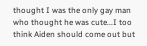thought I was the only gay man who thought he was cute...I too think Aiden should come out but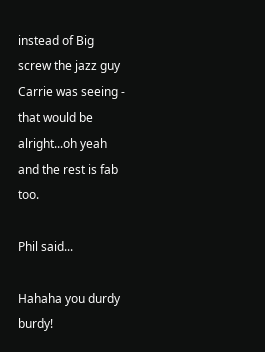instead of Big screw the jazz guy Carrie was seeing - that would be alright...oh yeah and the rest is fab too.

Phil said...

Hahaha you durdy burdy!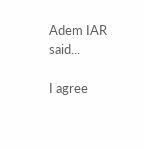Adem IAR said...

I agree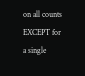on all counts EXCEPT for a single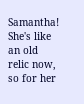Samantha! She's like an old relic now, so for her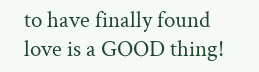to have finally found love is a GOOD thing!